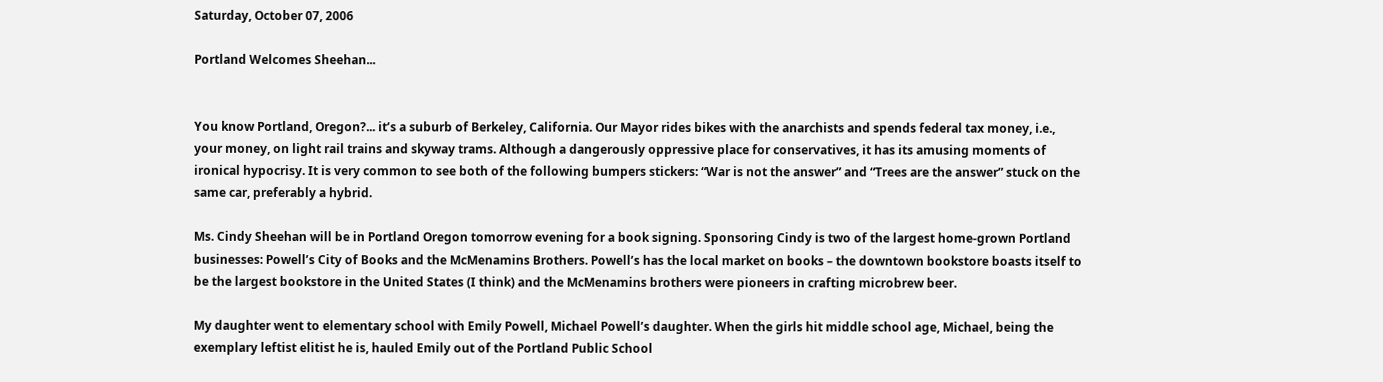Saturday, October 07, 2006

Portland Welcomes Sheehan...


You know Portland, Oregon?... it’s a suburb of Berkeley, California. Our Mayor rides bikes with the anarchists and spends federal tax money, i.e., your money, on light rail trains and skyway trams. Although a dangerously oppressive place for conservatives, it has its amusing moments of ironical hypocrisy. It is very common to see both of the following bumpers stickers: “War is not the answer” and “Trees are the answer” stuck on the same car, preferably a hybrid.

Ms. Cindy Sheehan will be in Portland Oregon tomorrow evening for a book signing. Sponsoring Cindy is two of the largest home-grown Portland businesses: Powell’s City of Books and the McMenamins Brothers. Powell’s has the local market on books – the downtown bookstore boasts itself to be the largest bookstore in the United States (I think) and the McMenamins brothers were pioneers in crafting microbrew beer.

My daughter went to elementary school with Emily Powell, Michael Powell’s daughter. When the girls hit middle school age, Michael, being the exemplary leftist elitist he is, hauled Emily out of the Portland Public School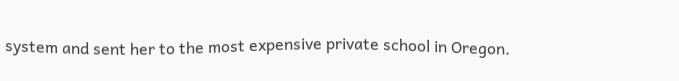system and sent her to the most expensive private school in Oregon.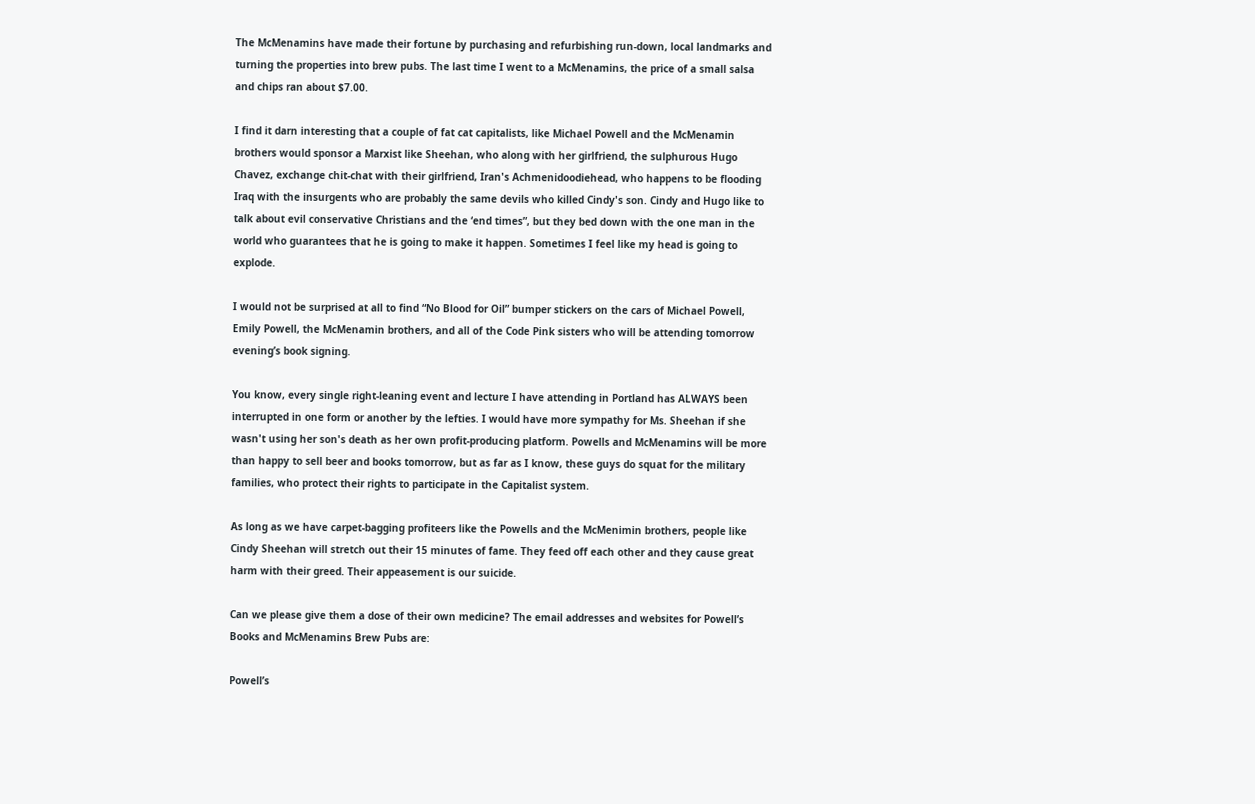The McMenamins have made their fortune by purchasing and refurbishing run-down, local landmarks and turning the properties into brew pubs. The last time I went to a McMenamins, the price of a small salsa and chips ran about $7.00.

I find it darn interesting that a couple of fat cat capitalists, like Michael Powell and the McMenamin brothers would sponsor a Marxist like Sheehan, who along with her girlfriend, the sulphurous Hugo Chavez, exchange chit-chat with their girlfriend, Iran's Achmenidoodiehead, who happens to be flooding Iraq with the insurgents who are probably the same devils who killed Cindy's son. Cindy and Hugo like to talk about evil conservative Christians and the ‘end times”, but they bed down with the one man in the world who guarantees that he is going to make it happen. Sometimes I feel like my head is going to explode.

I would not be surprised at all to find “No Blood for Oil” bumper stickers on the cars of Michael Powell, Emily Powell, the McMenamin brothers, and all of the Code Pink sisters who will be attending tomorrow evening’s book signing.

You know, every single right-leaning event and lecture I have attending in Portland has ALWAYS been interrupted in one form or another by the lefties. I would have more sympathy for Ms. Sheehan if she wasn't using her son's death as her own profit-producing platform. Powells and McMenamins will be more than happy to sell beer and books tomorrow, but as far as I know, these guys do squat for the military families, who protect their rights to participate in the Capitalist system.

As long as we have carpet-bagging profiteers like the Powells and the McMenimin brothers, people like Cindy Sheehan will stretch out their 15 minutes of fame. They feed off each other and they cause great harm with their greed. Their appeasement is our suicide.

Can we please give them a dose of their own medicine? The email addresses and websites for Powell’s Books and McMenamins Brew Pubs are:

Powell’s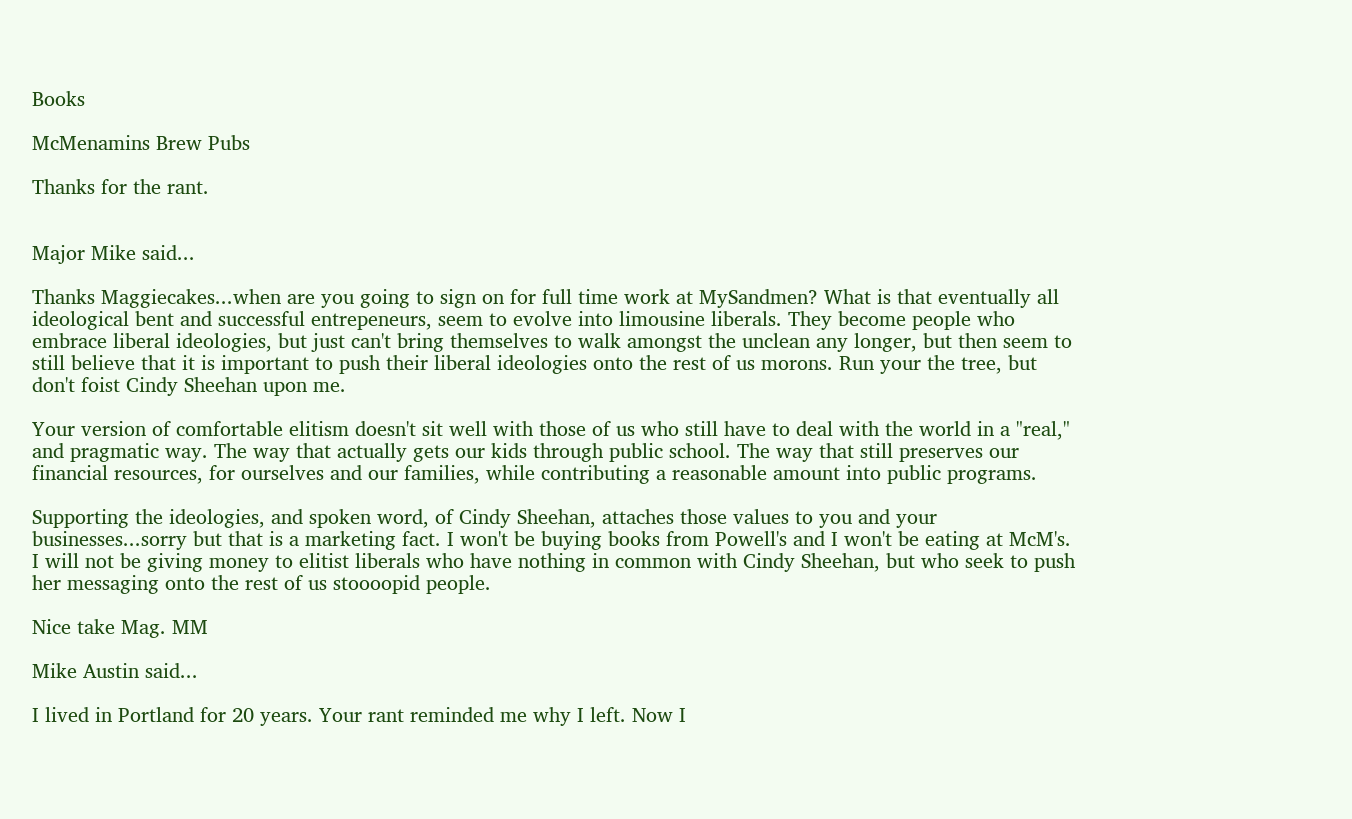Books

McMenamins Brew Pubs

Thanks for the rant.


Major Mike said...

Thanks Maggiecakes...when are you going to sign on for full time work at MySandmen? What is that eventually all ideological bent and successful entrepeneurs, seem to evolve into limousine liberals. They become people who embrace liberal ideologies, but just can't bring themselves to walk amongst the unclean any longer, but then seem to still believe that it is important to push their liberal ideologies onto the rest of us morons. Run your the tree, but don't foist Cindy Sheehan upon me.

Your version of comfortable elitism doesn't sit well with those of us who still have to deal with the world in a "real," and pragmatic way. The way that actually gets our kids through public school. The way that still preserves our financial resources, for ourselves and our families, while contributing a reasonable amount into public programs.

Supporting the ideologies, and spoken word, of Cindy Sheehan, attaches those values to you and your businesses...sorry but that is a marketing fact. I won't be buying books from Powell's and I won't be eating at McM's. I will not be giving money to elitist liberals who have nothing in common with Cindy Sheehan, but who seek to push her messaging onto the rest of us stoooopid people.

Nice take Mag. MM

Mike Austin said...

I lived in Portland for 20 years. Your rant reminded me why I left. Now I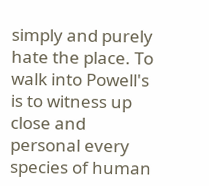simply and purely hate the place. To walk into Powell's is to witness up close and personal every species of human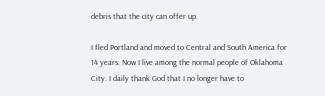debris that the city can offer up.

I fled Portland and moved to Central and South America for 14 years. Now I live among the normal people of Oklahoma City. I daily thank God that I no longer have to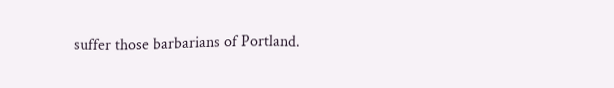suffer those barbarians of Portland.